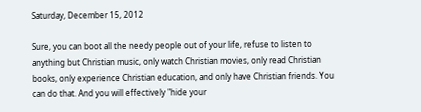Saturday, December 15, 2012

Sure, you can boot all the needy people out of your life, refuse to listen to anything but Christian music, only watch Christian movies, only read Christian books, only experience Christian education, and only have Christian friends. You can do that. And you will effectively "hide your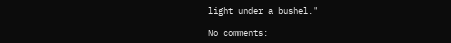light under a bushel."

No comments: